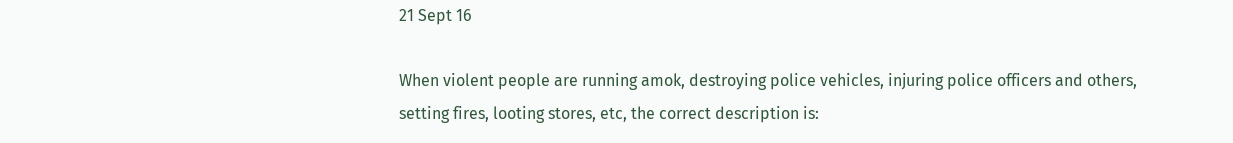21 Sept 16

When violent people are running amok, destroying police vehicles, injuring police officers and others, setting fires, looting stores, etc, the correct description is: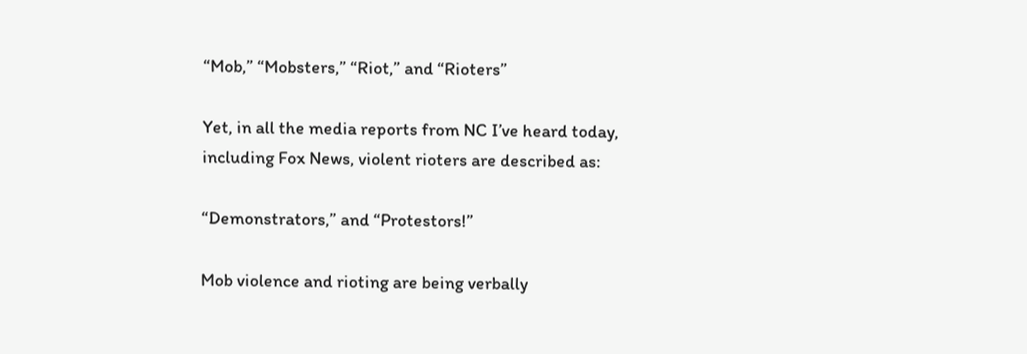“Mob,” “Mobsters,” “Riot,” and “Rioters”

Yet, in all the media reports from NC I’ve heard today, including Fox News, violent rioters are described as:

“Demonstrators,” and “Protestors!”

Mob violence and rioting are being verbally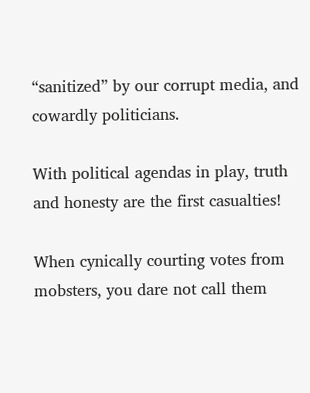“sanitized” by our corrupt media, and cowardly politicians.

With political agendas in play, truth and honesty are the first casualties!

When cynically courting votes from mobsters, you dare not call them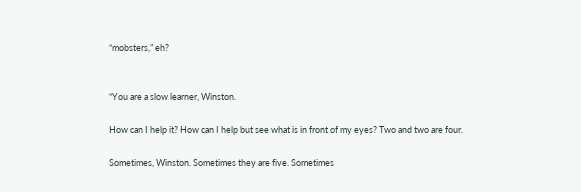“mobsters,” eh?


“You are a slow learner, Winston.

How can I help it? How can I help but see what is in front of my eyes? Two and two are four.

Sometimes, Winston. Sometimes they are five. Sometimes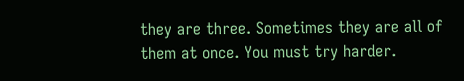they are three. Sometimes they are all of them at once. You must try harder.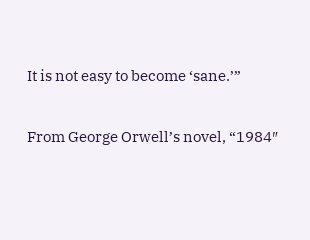It is not easy to become ‘sane.’”

From George Orwell’s novel, “1984″